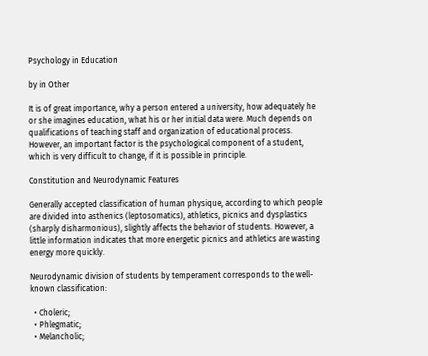Psychology in Education

by in Other

It is of great importance, why a person entered a university, how adequately he or she imagines education, what his or her initial data were. Much depends on qualifications of teaching staff and organization of educational process. However, an important factor is the psychological component of a student, which is very difficult to change, if it is possible in principle.

Constitution and Neurodynamic Features

Generally accepted classification of human physique, according to which people are divided into asthenics (leptosomatics), athletics, picnics and dysplastics (sharply disharmonious), slightly affects the behavior of students. However, a little information indicates that more energetic picnics and athletics are wasting energy more quickly.

Neurodynamic division of students by temperament corresponds to the well-known classification:

  • Choleric;
  • Phlegmatic;
  • Melancholic;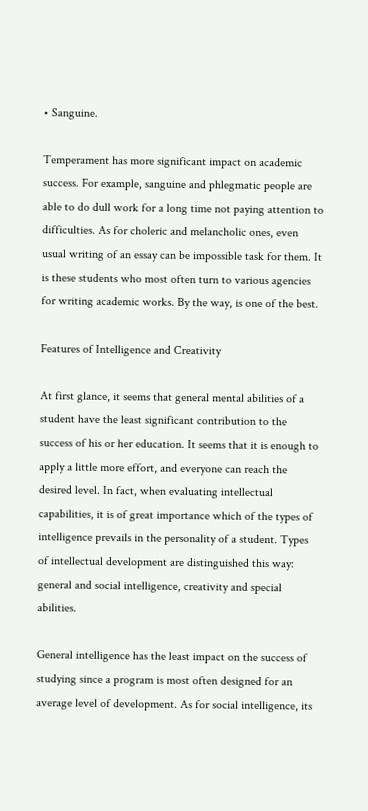• Sanguine.

Temperament has more significant impact on academic success. For example, sanguine and phlegmatic people are able to do dull work for a long time not paying attention to difficulties. As for choleric and melancholic ones, even usual writing of an essay can be impossible task for them. It is these students who most often turn to various agencies for writing academic works. By the way, is one of the best.

Features of Intelligence and Creativity

At first glance, it seems that general mental abilities of a student have the least significant contribution to the success of his or her education. It seems that it is enough to apply a little more effort, and everyone can reach the desired level. In fact, when evaluating intellectual capabilities, it is of great importance which of the types of intelligence prevails in the personality of a student. Types of intellectual development are distinguished this way: general and social intelligence, creativity and special abilities.

General intelligence has the least impact on the success of studying since a program is most often designed for an average level of development. As for social intelligence, its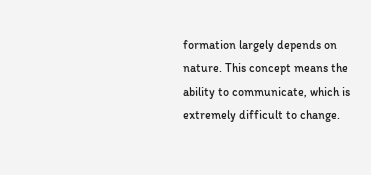formation largely depends on nature. This concept means the ability to communicate, which is extremely difficult to change.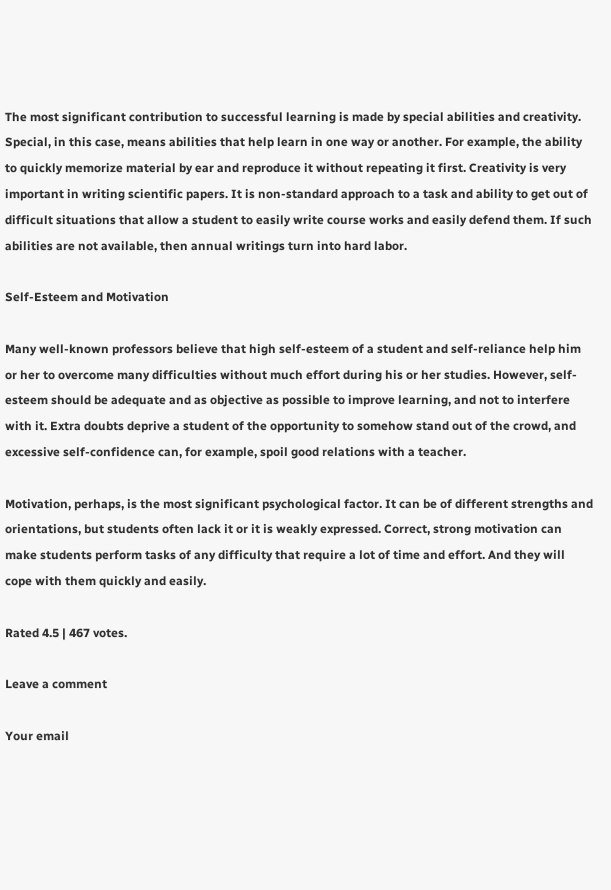The most significant contribution to successful learning is made by special abilities and creativity. Special, in this case, means abilities that help learn in one way or another. For example, the ability to quickly memorize material by ear and reproduce it without repeating it first. Creativity is very important in writing scientific papers. It is non-standard approach to a task and ability to get out of difficult situations that allow a student to easily write course works and easily defend them. If such abilities are not available, then annual writings turn into hard labor.

Self-Esteem and Motivation

Many well-known professors believe that high self-esteem of a student and self-reliance help him or her to overcome many difficulties without much effort during his or her studies. However, self-esteem should be adequate and as objective as possible to improve learning, and not to interfere with it. Extra doubts deprive a student of the opportunity to somehow stand out of the crowd, and excessive self-confidence can, for example, spoil good relations with a teacher.

Motivation, perhaps, is the most significant psychological factor. It can be of different strengths and orientations, but students often lack it or it is weakly expressed. Correct, strong motivation can make students perform tasks of any difficulty that require a lot of time and effort. And they will cope with them quickly and easily.

Rated 4.5 | 467 votes.

Leave a comment

Your email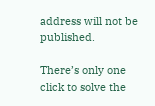address will not be published.

There’s only one click to solve the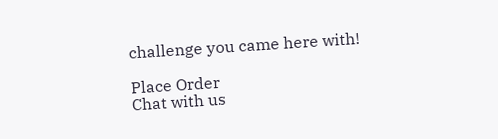challenge you came here with!

Place Order
Chat with us